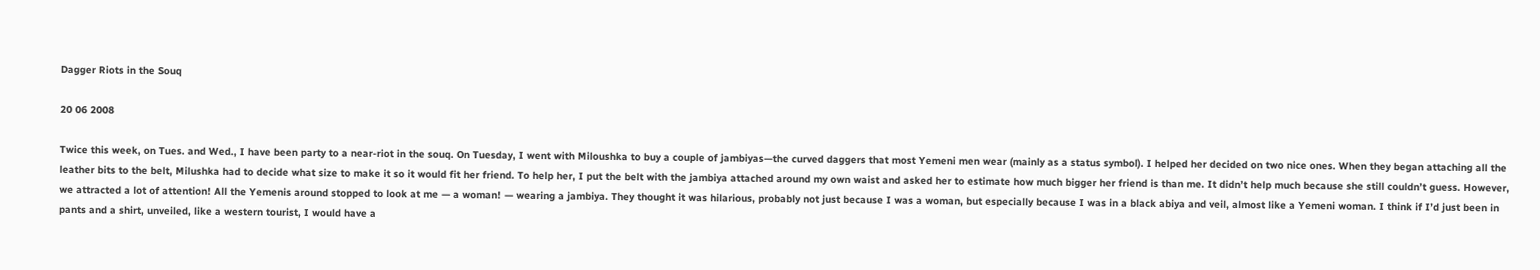Dagger Riots in the Souq

20 06 2008

Twice this week, on Tues. and Wed., I have been party to a near-riot in the souq. On Tuesday, I went with Miloushka to buy a couple of jambiyas—the curved daggers that most Yemeni men wear (mainly as a status symbol). I helped her decided on two nice ones. When they began attaching all the leather bits to the belt, Milushka had to decide what size to make it so it would fit her friend. To help her, I put the belt with the jambiya attached around my own waist and asked her to estimate how much bigger her friend is than me. It didn’t help much because she still couldn’t guess. However, we attracted a lot of attention! All the Yemenis around stopped to look at me — a woman! — wearing a jambiya. They thought it was hilarious, probably not just because I was a woman, but especially because I was in a black abiya and veil, almost like a Yemeni woman. I think if I’d just been in pants and a shirt, unveiled, like a western tourist, I would have a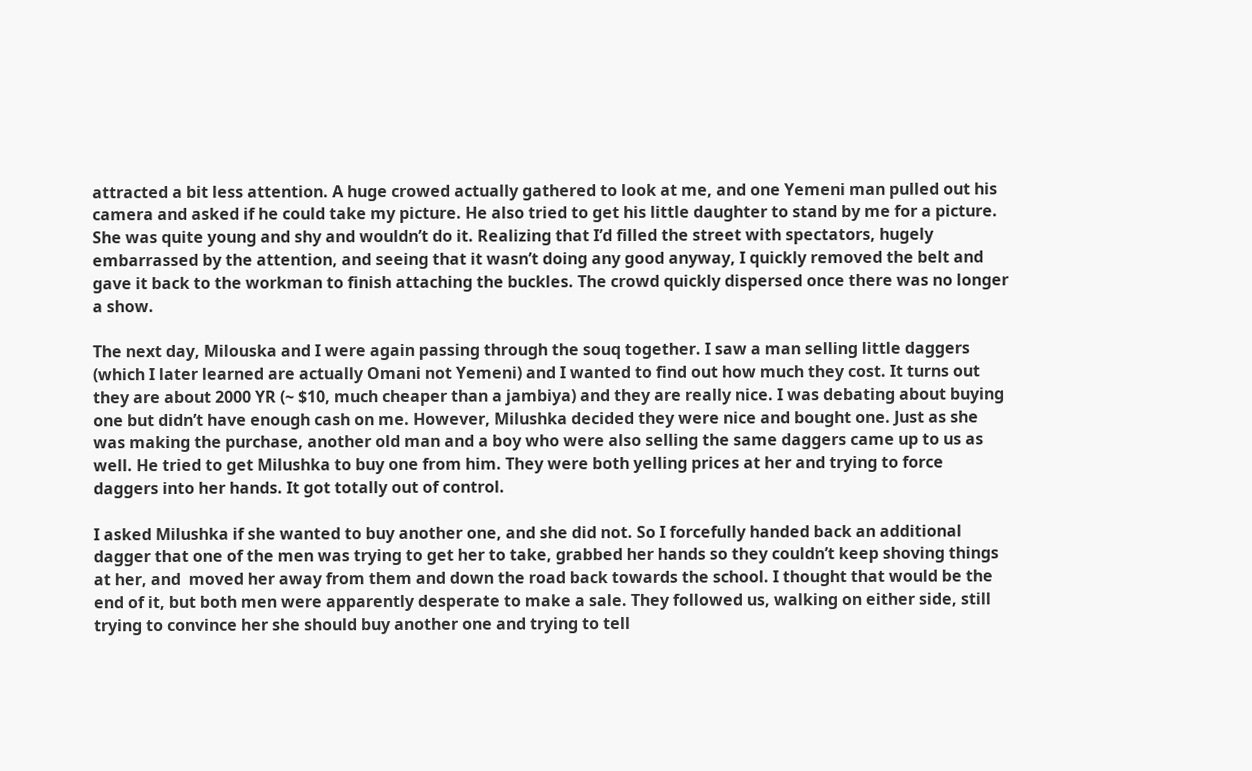attracted a bit less attention. A huge crowed actually gathered to look at me, and one Yemeni man pulled out his camera and asked if he could take my picture. He also tried to get his little daughter to stand by me for a picture. She was quite young and shy and wouldn’t do it. Realizing that I’d filled the street with spectators, hugely embarrassed by the attention, and seeing that it wasn’t doing any good anyway, I quickly removed the belt and gave it back to the workman to finish attaching the buckles. The crowd quickly dispersed once there was no longer a show.

The next day, Milouska and I were again passing through the souq together. I saw a man selling little daggers (which I later learned are actually Omani not Yemeni) and I wanted to find out how much they cost. It turns out they are about 2000 YR (~ $10, much cheaper than a jambiya) and they are really nice. I was debating about buying one but didn’t have enough cash on me. However, Milushka decided they were nice and bought one. Just as she was making the purchase, another old man and a boy who were also selling the same daggers came up to us as well. He tried to get Milushka to buy one from him. They were both yelling prices at her and trying to force daggers into her hands. It got totally out of control.

I asked Milushka if she wanted to buy another one, and she did not. So I forcefully handed back an additional dagger that one of the men was trying to get her to take, grabbed her hands so they couldn’t keep shoving things at her, and  moved her away from them and down the road back towards the school. I thought that would be the end of it, but both men were apparently desperate to make a sale. They followed us, walking on either side, still trying to convince her she should buy another one and trying to tell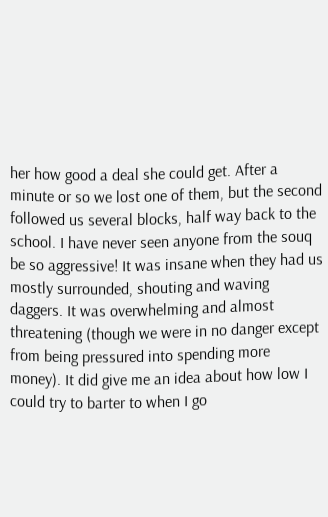her how good a deal she could get. After a minute or so we lost one of them, but the second followed us several blocks, half way back to the school. I have never seen anyone from the souq be so aggressive! It was insane when they had us mostly surrounded, shouting and waving daggers. It was overwhelming and almost threatening (though we were in no danger except from being pressured into spending more money). It did give me an idea about how low I could try to barter to when I go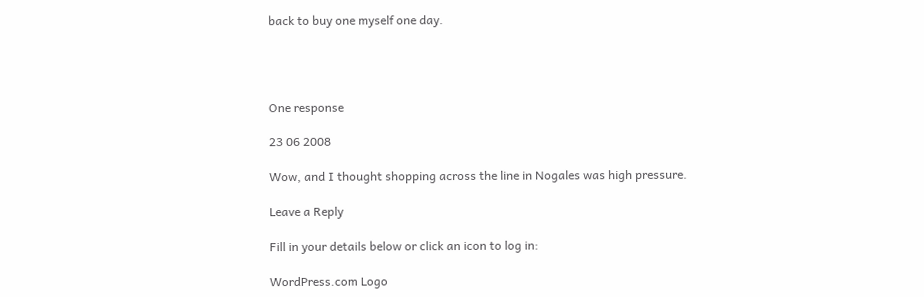back to buy one myself one day.




One response

23 06 2008

Wow, and I thought shopping across the line in Nogales was high pressure.

Leave a Reply

Fill in your details below or click an icon to log in:

WordPress.com Logo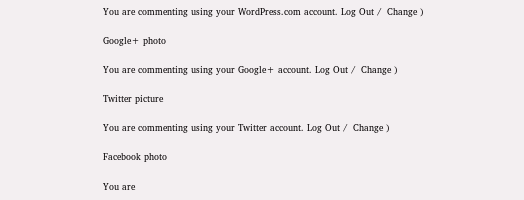You are commenting using your WordPress.com account. Log Out /  Change )

Google+ photo

You are commenting using your Google+ account. Log Out /  Change )

Twitter picture

You are commenting using your Twitter account. Log Out /  Change )

Facebook photo

You are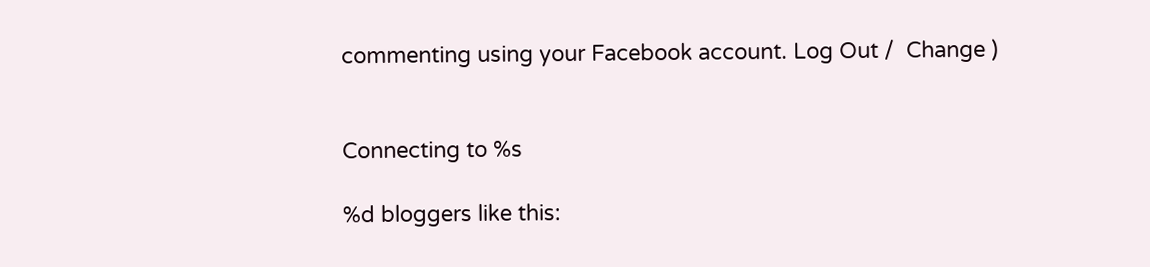commenting using your Facebook account. Log Out /  Change )


Connecting to %s

%d bloggers like this: